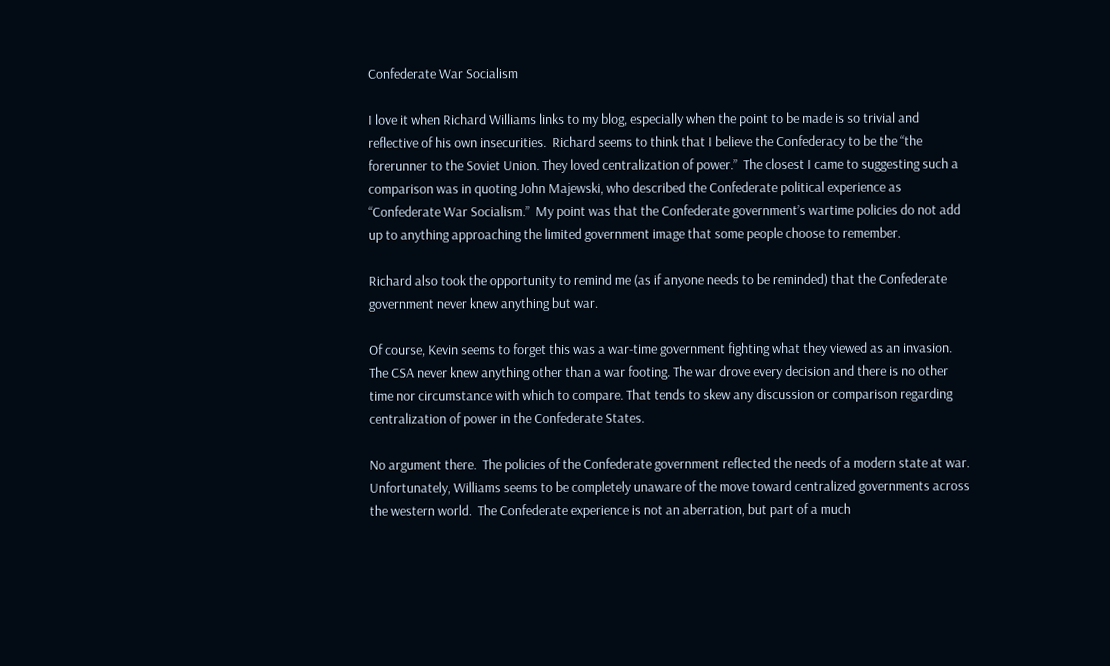Confederate War Socialism

I love it when Richard Williams links to my blog, especially when the point to be made is so trivial and reflective of his own insecurities.  Richard seems to think that I believe the Confederacy to be the “the forerunner to the Soviet Union. They loved centralization of power.”  The closest I came to suggesting such a comparison was in quoting John Majewski, who described the Confederate political experience as “Confederate War Socialism.”  My point was that the Confederate government’s wartime policies do not add up to anything approaching the limited government image that some people choose to remember.

Richard also took the opportunity to remind me (as if anyone needs to be reminded) that the Confederate government never knew anything but war.

Of course, Kevin seems to forget this was a war-time government fighting what they viewed as an invasion. The CSA never knew anything other than a war footing. The war drove every decision and there is no other time nor circumstance with which to compare. That tends to skew any discussion or comparison regarding centralization of power in the Confederate States.

No argument there.  The policies of the Confederate government reflected the needs of a modern state at war.  Unfortunately, Williams seems to be completely unaware of the move toward centralized governments across the western world.  The Confederate experience is not an aberration, but part of a much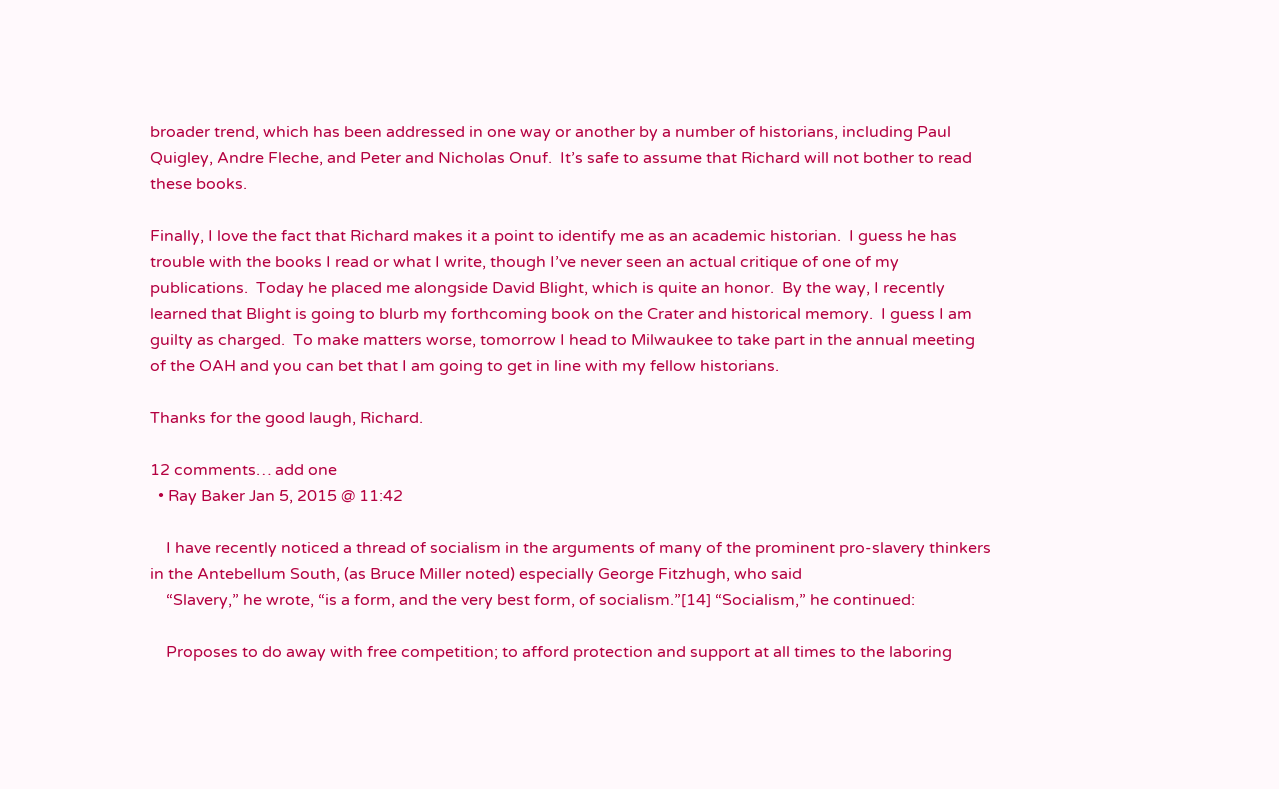broader trend, which has been addressed in one way or another by a number of historians, including Paul Quigley, Andre Fleche, and Peter and Nicholas Onuf.  It’s safe to assume that Richard will not bother to read these books.

Finally, I love the fact that Richard makes it a point to identify me as an academic historian.  I guess he has trouble with the books I read or what I write, though I’ve never seen an actual critique of one of my publications.  Today he placed me alongside David Blight, which is quite an honor.  By the way, I recently learned that Blight is going to blurb my forthcoming book on the Crater and historical memory.  I guess I am guilty as charged.  To make matters worse, tomorrow I head to Milwaukee to take part in the annual meeting of the OAH and you can bet that I am going to get in line with my fellow historians.

Thanks for the good laugh, Richard.

12 comments… add one
  • Ray Baker Jan 5, 2015 @ 11:42

    I have recently noticed a thread of socialism in the arguments of many of the prominent pro-slavery thinkers in the Antebellum South, (as Bruce Miller noted) especially George Fitzhugh, who said
    “Slavery,” he wrote, “is a form, and the very best form, of socialism.”[14] “Socialism,” he continued:

    Proposes to do away with free competition; to afford protection and support at all times to the laboring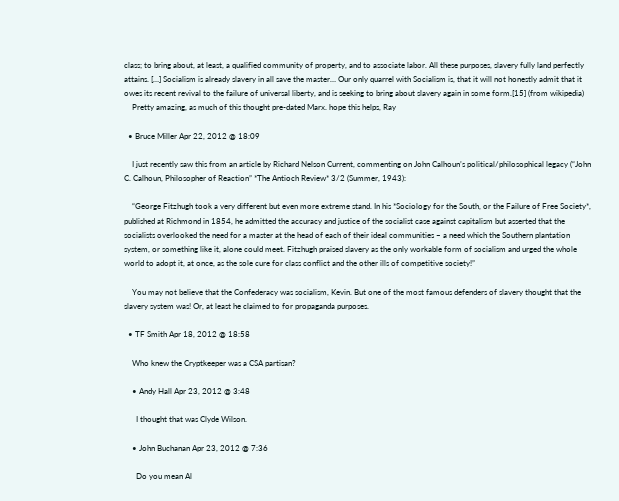class; to bring about, at least, a qualified community of property, and to associate labor. All these purposes, slavery fully land perfectly attains. […] Socialism is already slavery in all save the master… Our only quarrel with Socialism is, that it will not honestly admit that it owes its recent revival to the failure of universal liberty, and is seeking to bring about slavery again in some form.[15] (from wikipedia)
    Pretty amazing, as much of this thought pre-dated Marx. hope this helps, Ray

  • Bruce Miller Apr 22, 2012 @ 18:09

    I just recently saw this from an article by Richard Nelson Current, commenting on John Calhoun’s political/philosophical legacy (“John C. Calhoun, Philosopher of Reaction” *The Antioch Review* 3/2 (Summer, 1943):

    “George Fitzhugh took a very different but even more extreme stand. In his *Sociology for the South, or the Failure of Free Society*, published at Richmond in 1854, he admitted the accuracy and justice of the socialist case against capitalism but asserted that the socialists overlooked the need for a master at the head of each of their ideal communities – a need which the Southern plantation system, or something like it, alone could meet. Fitzhugh praised slavery as the only workable form of socialism and urged the whole world to adopt it, at once, as the sole cure for class conflict and the other ills of competitive society!”

    You may not believe that the Confederacy was socialism, Kevin. But one of the most famous defenders of slavery thought that the slavery system was! Or, at least he claimed to for propaganda purposes.

  • TF Smith Apr 18, 2012 @ 18:58

    Who knew the Cryptkeeper was a CSA partisan?

    • Andy Hall Apr 23, 2012 @ 3:48

      I thought that was Clyde Wilson.

    • John Buchanan Apr 23, 2012 @ 7:36

      Do you mean Al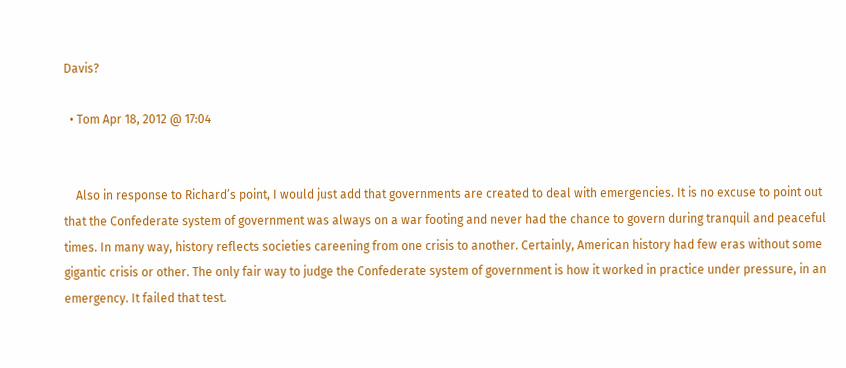Davis?

  • Tom Apr 18, 2012 @ 17:04


    Also in response to Richard’s point, I would just add that governments are created to deal with emergencies. It is no excuse to point out that the Confederate system of government was always on a war footing and never had the chance to govern during tranquil and peaceful times. In many way, history reflects societies careening from one crisis to another. Certainly, American history had few eras without some gigantic crisis or other. The only fair way to judge the Confederate system of government is how it worked in practice under pressure, in an emergency. It failed that test.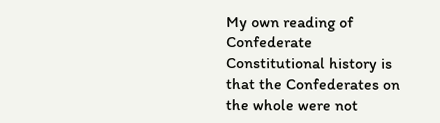My own reading of Confederate Constitutional history is that the Confederates on the whole were not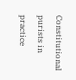Constitutional purists in practice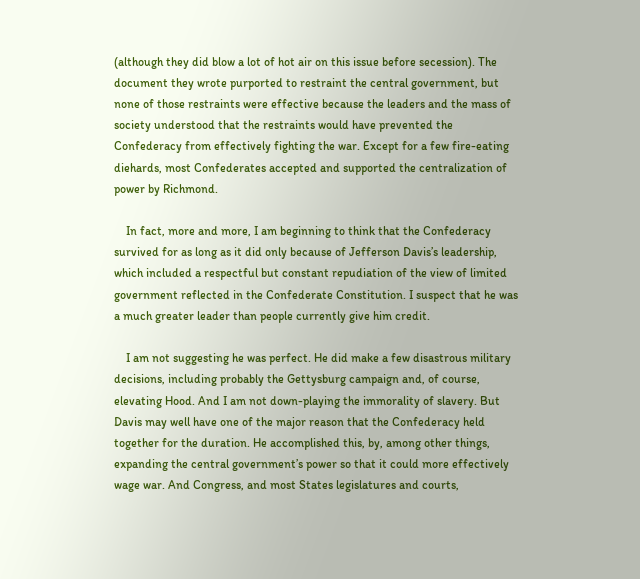(although they did blow a lot of hot air on this issue before secession). The document they wrote purported to restraint the central government, but none of those restraints were effective because the leaders and the mass of society understood that the restraints would have prevented the Confederacy from effectively fighting the war. Except for a few fire-eating diehards, most Confederates accepted and supported the centralization of power by Richmond.

    In fact, more and more, I am beginning to think that the Confederacy survived for as long as it did only because of Jefferson Davis’s leadership, which included a respectful but constant repudiation of the view of limited government reflected in the Confederate Constitution. I suspect that he was a much greater leader than people currently give him credit.

    I am not suggesting he was perfect. He did make a few disastrous military decisions, including probably the Gettysburg campaign and, of course, elevating Hood. And I am not down-playing the immorality of slavery. But Davis may well have one of the major reason that the Confederacy held together for the duration. He accomplished this, by, among other things, expanding the central government’s power so that it could more effectively wage war. And Congress, and most States legislatures and courts,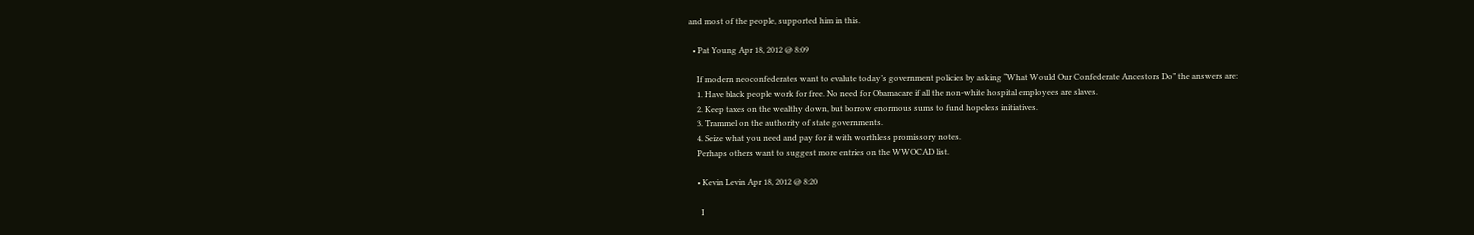and most of the people, supported him in this.

  • Pat Young Apr 18, 2012 @ 8:09

    If modern neoconfederates want to evalute today’s government policies by asking “What Would Our Confederate Ancestors Do” the answers are:
    1. Have black people work for free. No need for Obamacare if all the non-white hospital employees are slaves.
    2. Keep taxes on the wealthy down, but borrow enormous sums to fund hopeless initiatives.
    3. Trammel on the authority of state governments.
    4. Seize what you need and pay for it with worthless promissory notes.
    Perhaps others want to suggest more entries on the WWOCAD list.

    • Kevin Levin Apr 18, 2012 @ 8:20

      I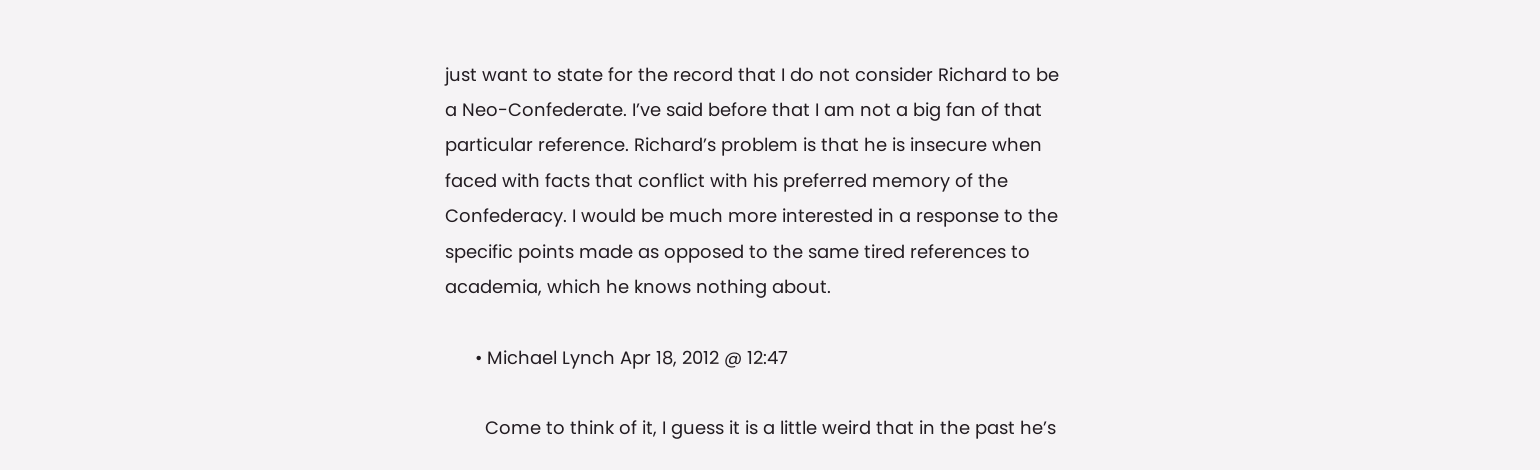just want to state for the record that I do not consider Richard to be a Neo-Confederate. I’ve said before that I am not a big fan of that particular reference. Richard’s problem is that he is insecure when faced with facts that conflict with his preferred memory of the Confederacy. I would be much more interested in a response to the specific points made as opposed to the same tired references to academia, which he knows nothing about.

      • Michael Lynch Apr 18, 2012 @ 12:47

        Come to think of it, I guess it is a little weird that in the past he’s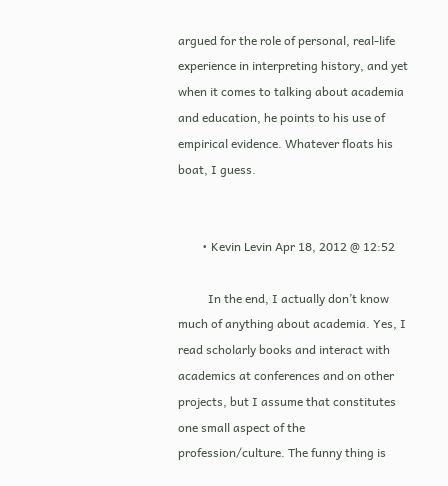argued for the role of personal, real-life experience in interpreting history, and yet when it comes to talking about academia and education, he points to his use of empirical evidence. Whatever floats his boat, I guess.


        • Kevin Levin Apr 18, 2012 @ 12:52

          In the end, I actually don’t know much of anything about academia. Yes, I read scholarly books and interact with academics at conferences and on other projects, but I assume that constitutes one small aspect of the profession/culture. The funny thing is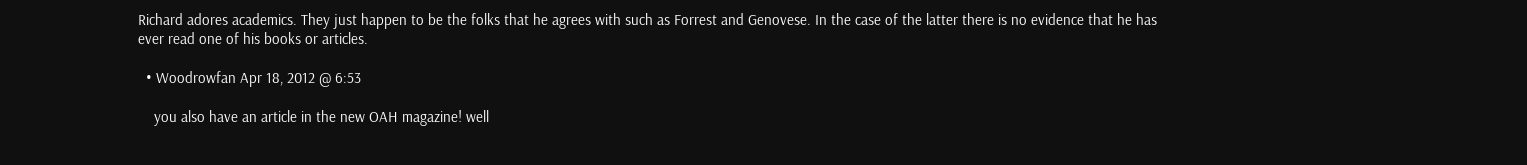Richard adores academics. They just happen to be the folks that he agrees with such as Forrest and Genovese. In the case of the latter there is no evidence that he has ever read one of his books or articles.

  • Woodrowfan Apr 18, 2012 @ 6:53

    you also have an article in the new OAH magazine! well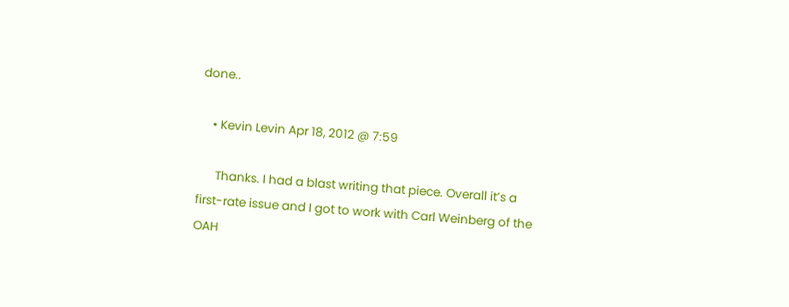done..

    • Kevin Levin Apr 18, 2012 @ 7:59

      Thanks. I had a blast writing that piece. Overall it’s a first-rate issue and I got to work with Carl Weinberg of the OAH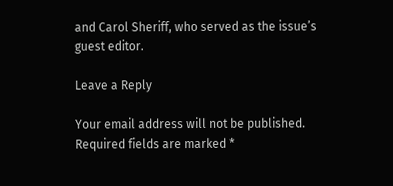and Carol Sheriff, who served as the issue’s guest editor.

Leave a Reply

Your email address will not be published. Required fields are marked *